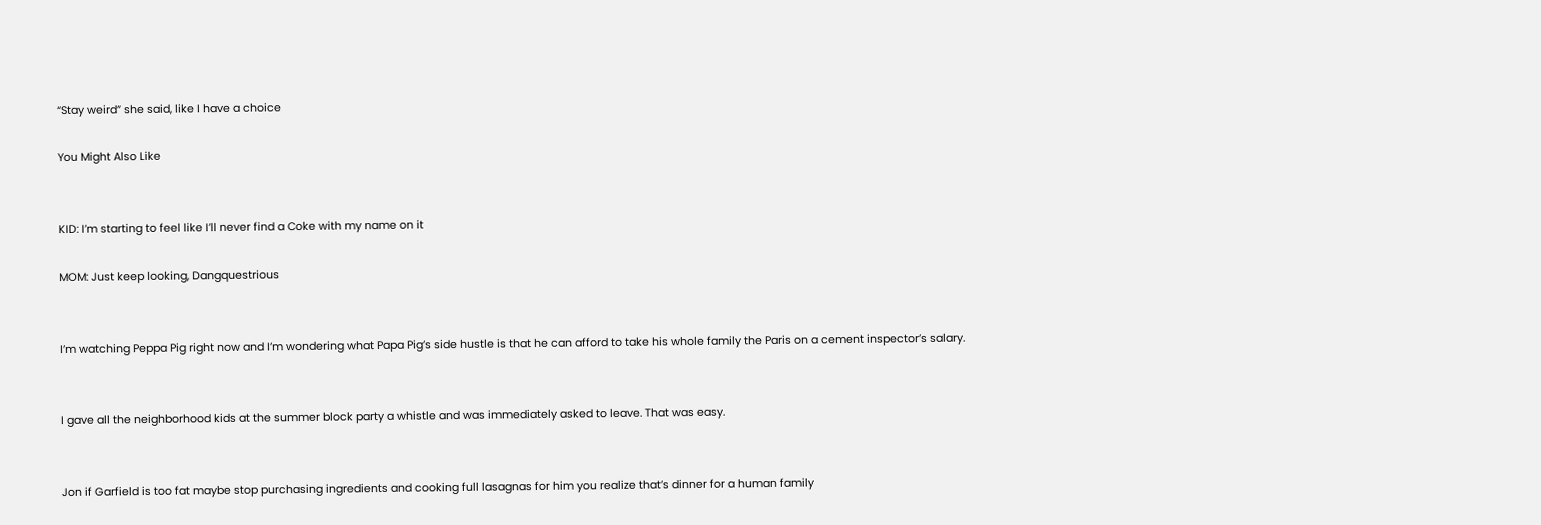“Stay weird” she said, like I have a choice

You Might Also Like


KID: I’m starting to feel like I’ll never find a Coke with my name on it

MOM: Just keep looking, Dangquestrious


I’m watching Peppa Pig right now and I’m wondering what Papa Pig’s side hustle is that he can afford to take his whole family the Paris on a cement inspector’s salary.


I gave all the neighborhood kids at the summer block party a whistle and was immediately asked to leave. That was easy.


Jon if Garfield is too fat maybe stop purchasing ingredients and cooking full lasagnas for him you realize that’s dinner for a human family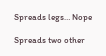Spreads legs… Nope

Spreads two other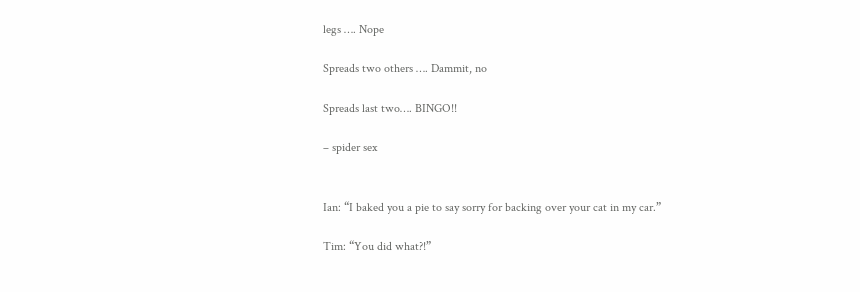legs …. Nope

Spreads two others …. Dammit, no

Spreads last two…. BINGO!!

– spider sex


Ian: “I baked you a pie to say sorry for backing over your cat in my car.”

Tim: “You did what?!”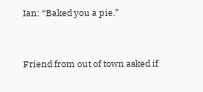Ian: “Baked you a pie.”


Friend from out of town asked if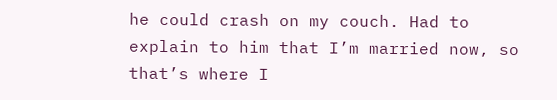he could crash on my couch. Had to explain to him that I’m married now, so that’s where I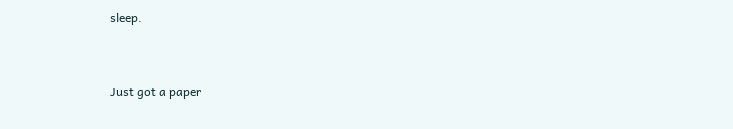sleep.


Just got a paper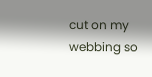cut on my webbing so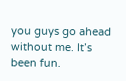you guys go ahead without me. It’s been fun.